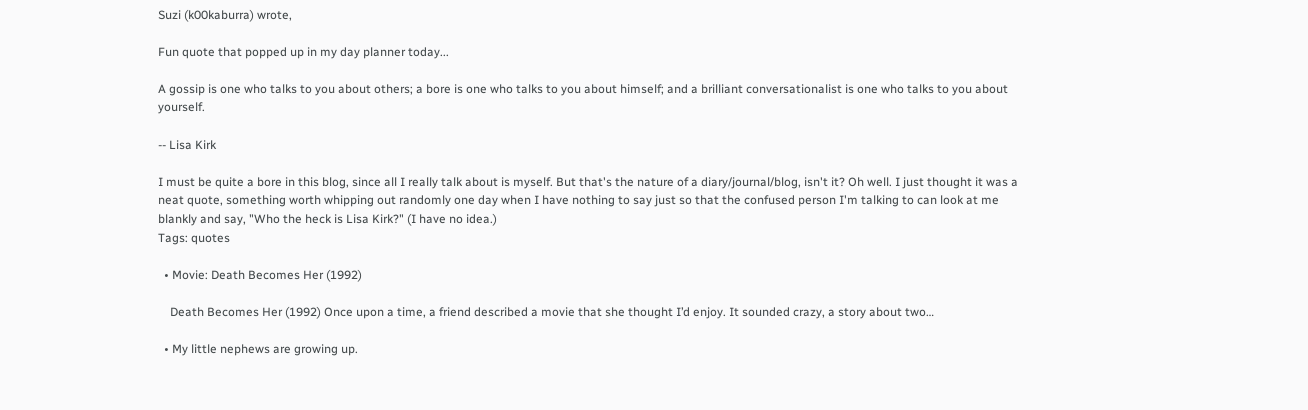Suzi (k00kaburra) wrote,

Fun quote that popped up in my day planner today...

A gossip is one who talks to you about others; a bore is one who talks to you about himself; and a brilliant conversationalist is one who talks to you about yourself.

-- Lisa Kirk

I must be quite a bore in this blog, since all I really talk about is myself. But that's the nature of a diary/journal/blog, isn't it? Oh well. I just thought it was a neat quote, something worth whipping out randomly one day when I have nothing to say just so that the confused person I'm talking to can look at me blankly and say, "Who the heck is Lisa Kirk?" (I have no idea.)
Tags: quotes

  • Movie: Death Becomes Her (1992)

    Death Becomes Her (1992) Once upon a time, a friend described a movie that she thought I’d enjoy. It sounded crazy, a story about two…

  • My little nephews are growing up.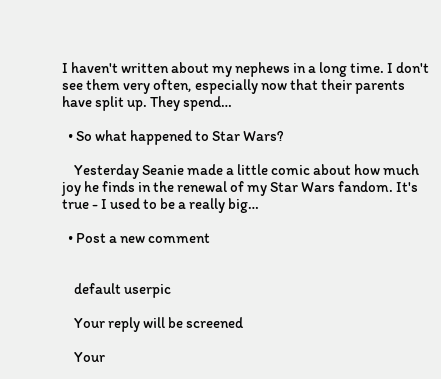I haven't written about my nephews in a long time. I don't see them very often, especially now that their parents have split up. They spend…

  • So what happened to Star Wars?

    Yesterday Seanie made a little comic about how much joy he finds in the renewal of my Star Wars fandom. It's true - I used to be a really big…

  • Post a new comment


    default userpic

    Your reply will be screened

    Your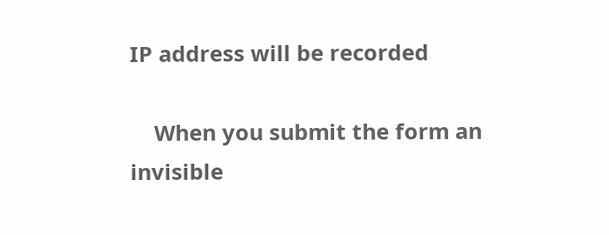IP address will be recorded

    When you submit the form an invisible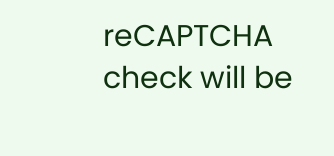reCAPTCHA check will be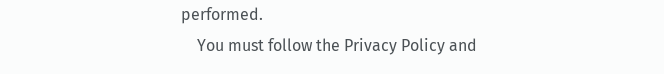performed.
    You must follow the Privacy Policy and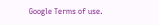Google Terms of use.